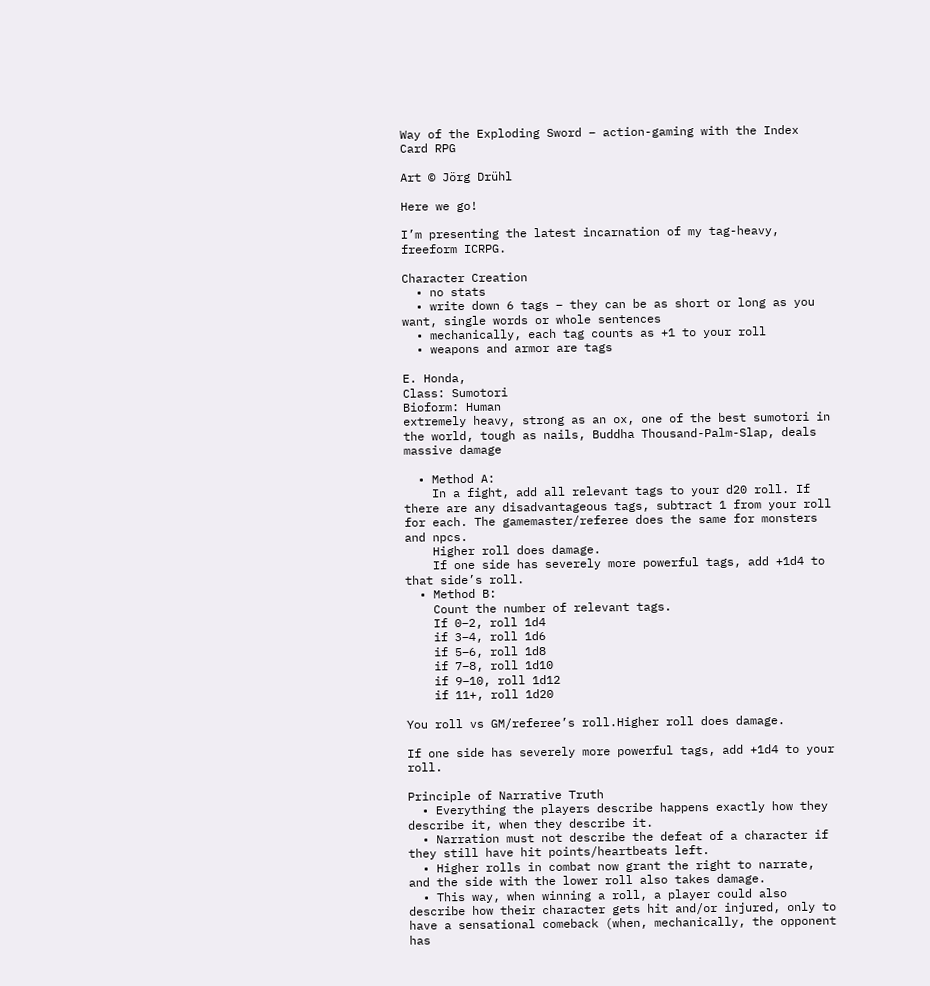Way of the Exploding Sword – action-gaming with the Index Card RPG

Art © Jörg Drühl

Here we go!

I’m presenting the latest incarnation of my tag-heavy, freeform ICRPG.

Character Creation
  • no stats
  • write down 6 tags – they can be as short or long as you want, single words or whole sentences
  • mechanically, each tag counts as +1 to your roll
  • weapons and armor are tags

E. Honda,
Class: Sumotori
Bioform: Human
extremely heavy, strong as an ox, one of the best sumotori in the world, tough as nails, Buddha Thousand-Palm-Slap, deals massive damage

  • Method A:
    In a fight, add all relevant tags to your d20 roll. If there are any disadvantageous tags, subtract 1 from your roll for each. The gamemaster/referee does the same for monsters and npcs.
    Higher roll does damage.
    If one side has severely more powerful tags, add +1d4 to that side’s roll.
  • Method B:
    Count the number of relevant tags.
    If 0–2, roll 1d4
    if 3–4, roll 1d6
    if 5–6, roll 1d8
    if 7–8, roll 1d10
    if 9–10, roll 1d12
    if 11+, roll 1d20

You roll vs GM/referee’s roll.Higher roll does damage.

If one side has severely more powerful tags, add +1d4 to your roll.

Principle of Narrative Truth
  • Everything the players describe happens exactly how they describe it, when they describe it.
  • Narration must not describe the defeat of a character if they still have hit points/heartbeats left.
  • Higher rolls in combat now grant the right to narrate, and the side with the lower roll also takes damage.
  • This way, when winning a roll, a player could also describe how their character gets hit and/or injured, only to have a sensational comeback (when, mechanically, the opponent has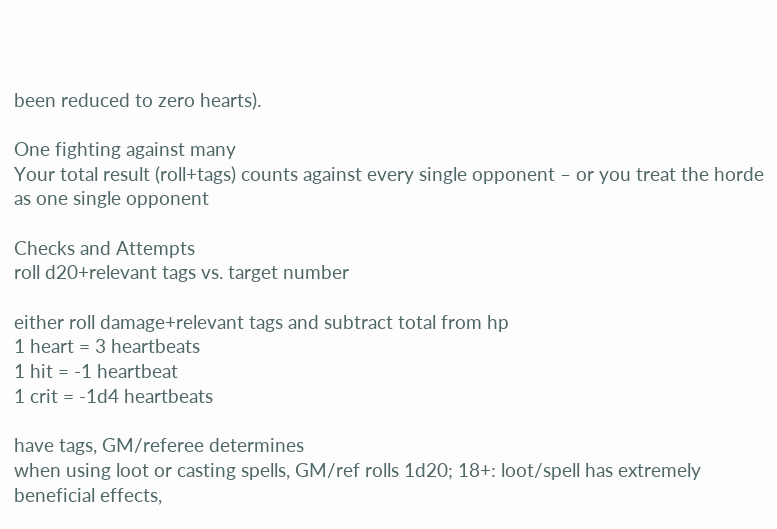been reduced to zero hearts).

One fighting against many
Your total result (roll+tags) counts against every single opponent – or you treat the horde as one single opponent

Checks and Attempts
roll d20+relevant tags vs. target number

either roll damage+relevant tags and subtract total from hp
1 heart = 3 heartbeats
1 hit = -1 heartbeat
1 crit = -1d4 heartbeats

have tags, GM/referee determines
when using loot or casting spells, GM/ref rolls 1d20; 18+: loot/spell has extremely beneficial effects,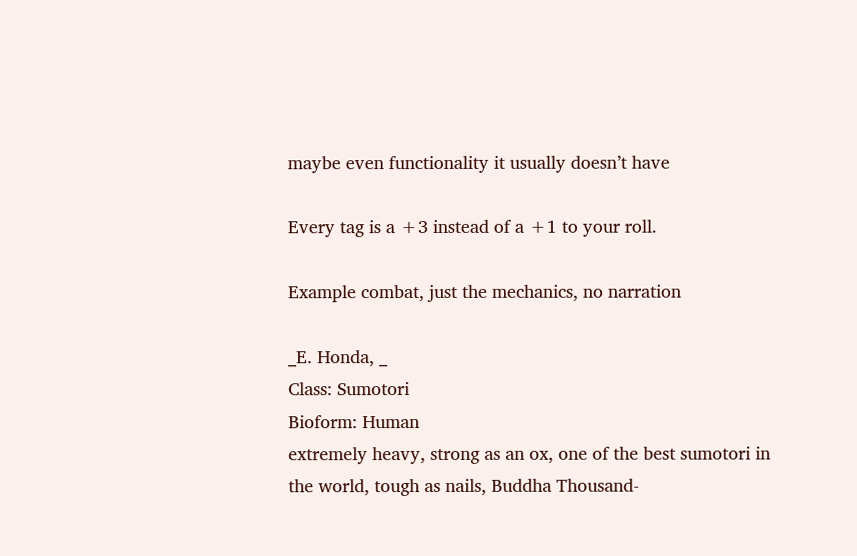maybe even functionality it usually doesn’t have

Every tag is a +3 instead of a +1 to your roll.

Example combat, just the mechanics, no narration

_E. Honda, _
Class: Sumotori
Bioform: Human
extremely heavy, strong as an ox, one of the best sumotori in the world, tough as nails, Buddha Thousand-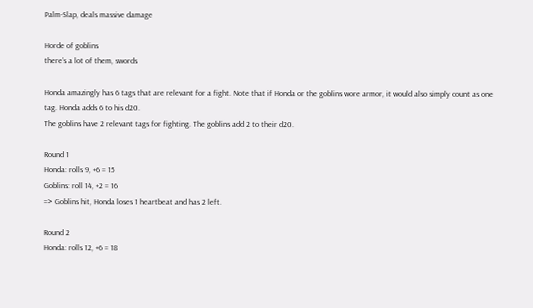Palm-Slap, deals massive damage

Horde of goblins
there’s a lot of them, swords

Honda amazingly has 6 tags that are relevant for a fight. Note that if Honda or the goblins wore armor, it would also simply count as one tag. Honda adds 6 to his d20.
The goblins have 2 relevant tags for fighting. The goblins add 2 to their d20.

Round 1
Honda: rolls 9, +6 = 15
Goblins: roll 14, +2 = 16
=> Goblins hit, Honda loses 1 heartbeat and has 2 left.

Round 2
Honda: rolls 12, +6 = 18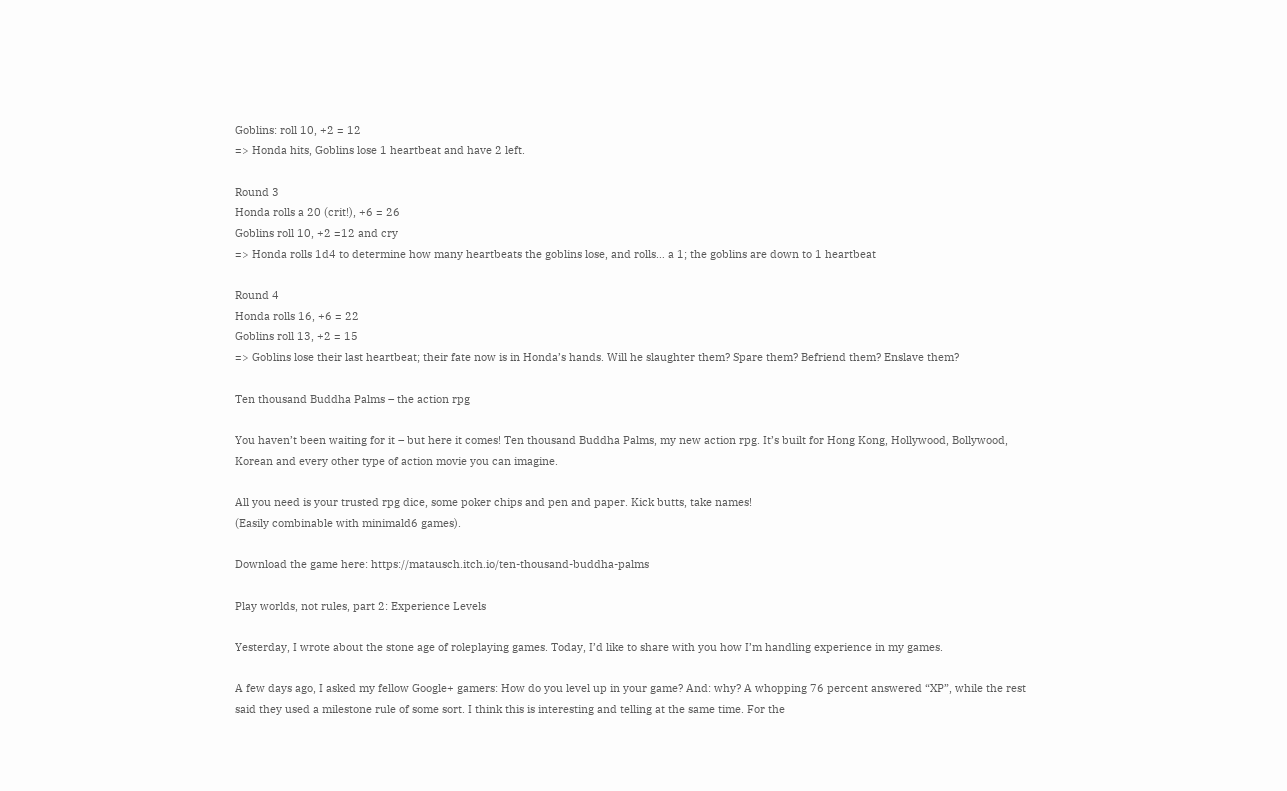Goblins: roll 10, +2 = 12
=> Honda hits, Goblins lose 1 heartbeat and have 2 left.

Round 3
Honda rolls a 20 (crit!), +6 = 26
Goblins roll 10, +2 =12 and cry
=> Honda rolls 1d4 to determine how many heartbeats the goblins lose, and rolls… a 1; the goblins are down to 1 heartbeat

Round 4
Honda rolls 16, +6 = 22
Goblins roll 13, +2 = 15
=> Goblins lose their last heartbeat; their fate now is in Honda’s hands. Will he slaughter them? Spare them? Befriend them? Enslave them?

Ten thousand Buddha Palms – the action rpg

You haven’t been waiting for it – but here it comes! Ten thousand Buddha Palms, my new action rpg. It’s built for Hong Kong, Hollywood, Bollywood, Korean and every other type of action movie you can imagine.

All you need is your trusted rpg dice, some poker chips and pen and paper. Kick butts, take names!
(Easily combinable with minimald6 games).

Download the game here: https://matausch.itch.io/ten-thousand-buddha-palms

Play worlds, not rules, part 2: Experience Levels

Yesterday, I wrote about the stone age of roleplaying games. Today, I’d like to share with you how I’m handling experience in my games.

A few days ago, I asked my fellow Google+ gamers: How do you level up in your game? And: why? A whopping 76 percent answered “XP”, while the rest said they used a milestone rule of some sort. I think this is interesting and telling at the same time. For the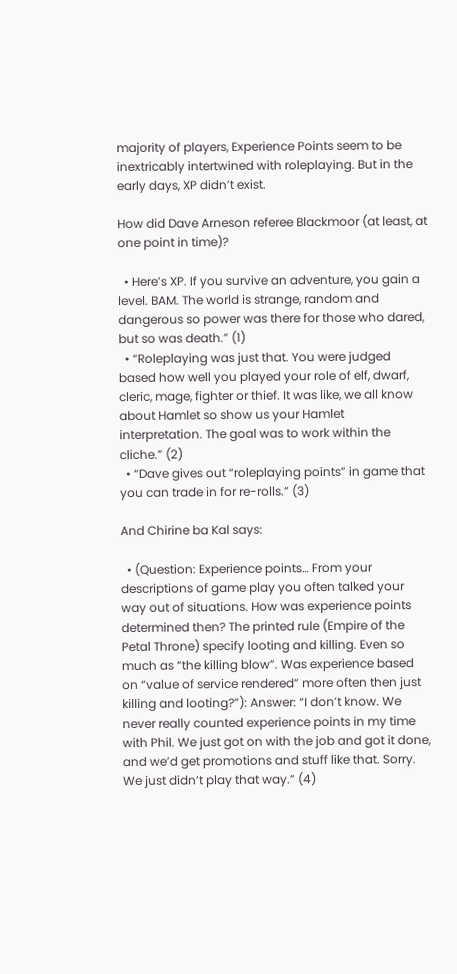majority of players, Experience Points seem to be inextricably intertwined with roleplaying. But in the early days, XP didn’t exist.

How did Dave Arneson referee Blackmoor (at least, at one point in time)?

  • Here’s XP. If you survive an adventure, you gain a level. BAM. The world is strange, random and dangerous so power was there for those who dared, but so was death.” (1)
  • “Roleplaying was just that. You were judged based how well you played your role of elf, dwarf, cleric, mage, fighter or thief. It was like, we all know about Hamlet so show us your Hamlet interpretation. The goal was to work within the cliche.” (2)
  • “Dave gives out “roleplaying points” in game that you can trade in for re-rolls.” (3)

And Chirine ba Kal says:

  • (Question: Experience points… From your descriptions of game play you often talked your way out of situations. How was experience points determined then? The printed rule (Empire of the Petal Throne) specify looting and killing. Even so much as “the killing blow”. Was experience based on “value of service rendered” more often then just killing and looting?”): Answer: “I don’t know. We never really counted experience points in my time with Phil. We just got on with the job and got it done, and we’d get promotions and stuff like that. Sorry. We just didn’t play that way.” (4)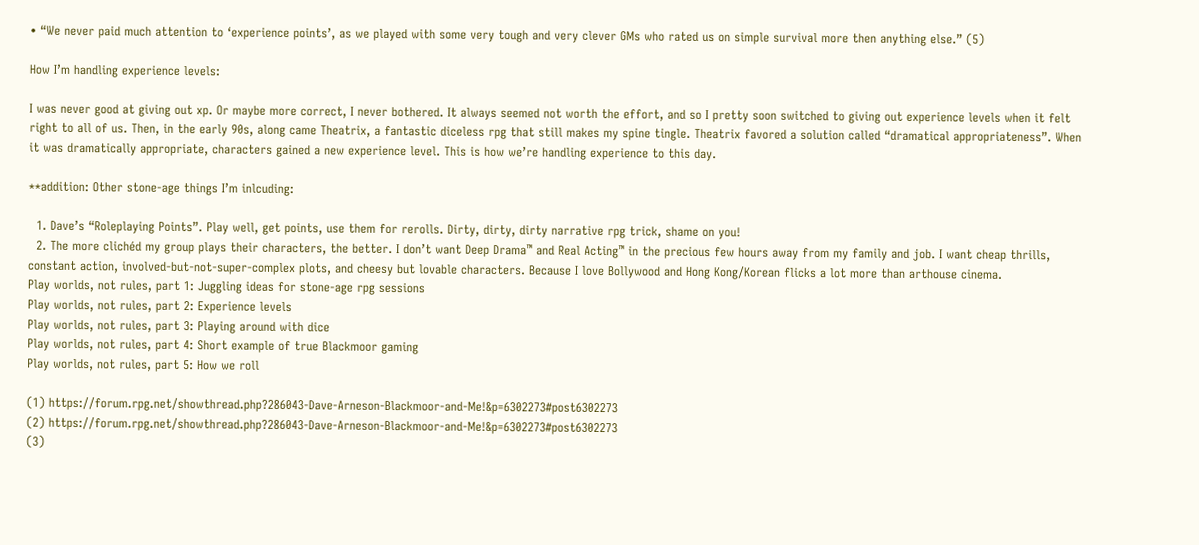• “We never paid much attention to ‘experience points’, as we played with some very tough and very clever GMs who rated us on simple survival more then anything else.” (5)

How I’m handling experience levels:

I was never good at giving out xp. Or maybe more correct, I never bothered. It always seemed not worth the effort, and so I pretty soon switched to giving out experience levels when it felt right to all of us. Then, in the early 90s, along came Theatrix, a fantastic diceless rpg that still makes my spine tingle. Theatrix favored a solution called “dramatical appropriateness”. When it was dramatically appropriate, characters gained a new experience level. This is how we’re handling experience to this day.

**addition: Other stone-age things I’m inlcuding:

  1. Dave’s “Roleplaying Points”. Play well, get points, use them for rerolls. Dirty, dirty, dirty narrative rpg trick, shame on you!
  2. The more clichéd my group plays their characters, the better. I don’t want Deep Drama™ and Real Acting™ in the precious few hours away from my family and job. I want cheap thrills, constant action, involved-but-not-super-complex plots, and cheesy but lovable characters. Because I love Bollywood and Hong Kong/Korean flicks a lot more than arthouse cinema.
Play worlds, not rules, part 1: Juggling ideas for stone-age rpg sessions
Play worlds, not rules, part 2: Experience levels
Play worlds, not rules, part 3: Playing around with dice
Play worlds, not rules, part 4: Short example of true Blackmoor gaming
Play worlds, not rules, part 5: How we roll

(1) https://forum.rpg.net/showthread.php?286043-Dave-Arneson-Blackmoor-and-Me!&p=6302273#post6302273
(2) https://forum.rpg.net/showthread.php?286043-Dave-Arneson-Blackmoor-and-Me!&p=6302273#post6302273
(3)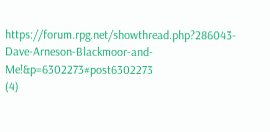https://forum.rpg.net/showthread.php?286043-Dave-Arneson-Blackmoor-and-Me!&p=6302273#post6302273
(4)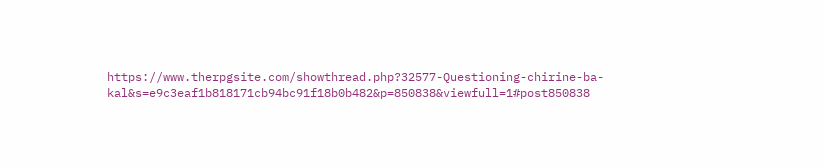https://www.therpgsite.com/showthread.php?32577-Questioning-chirine-ba-kal&s=e9c3eaf1b818171cb94bc91f18b0b482&p=850838&viewfull=1#post850838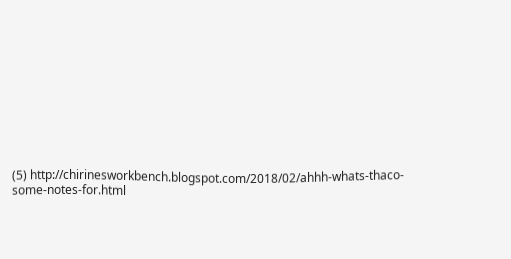(5) http://chirinesworkbench.blogspot.com/2018/02/ahhh-whats-thaco-some-notes-for.html